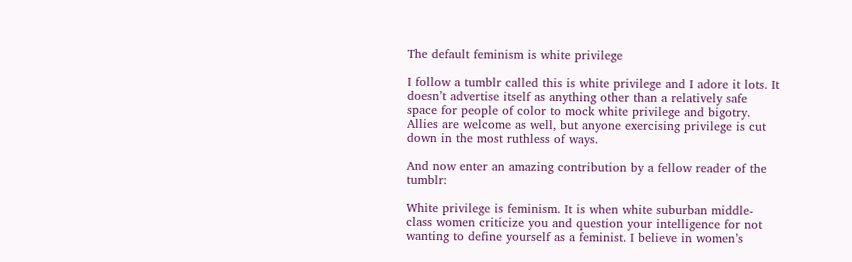The default feminism is white privilege

I follow a tumblr called this is white privilege and I adore it lots. It doesn’t advertise itself as anything other than a relatively safe space for people of color to mock white privilege and bigotry. Allies are welcome as well, but anyone exercising privilege is cut down in the most ruthless of ways.

And now enter an amazing contribution by a fellow reader of the tumblr:

White privilege is feminism. It is when white suburban middle-class women criticize you and question your intelligence for not wanting to define yourself as a feminist. I believe in women’s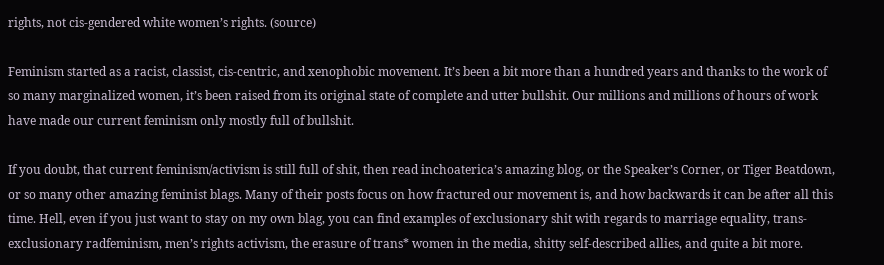rights, not cis-gendered white women’s rights. (source)

Feminism started as a racist, classist, cis-centric, and xenophobic movement. It’s been a bit more than a hundred years and thanks to the work of so many marginalized women, it’s been raised from its original state of complete and utter bullshit. Our millions and millions of hours of work have made our current feminism only mostly full of bullshit.

If you doubt, that current feminism/activism is still full of shit, then read inchoaterica’s amazing blog, or the Speaker’s Corner, or Tiger Beatdown, or so many other amazing feminist blags. Many of their posts focus on how fractured our movement is, and how backwards it can be after all this time. Hell, even if you just want to stay on my own blag, you can find examples of exclusionary shit with regards to marriage equality, trans-exclusionary radfeminism, men’s rights activism, the erasure of trans* women in the media, shitty self-described allies, and quite a bit more.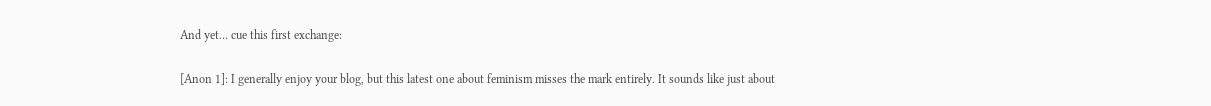And yet… cue this first exchange:

[Anon 1]: I generally enjoy your blog, but this latest one about feminism misses the mark entirely. It sounds like just about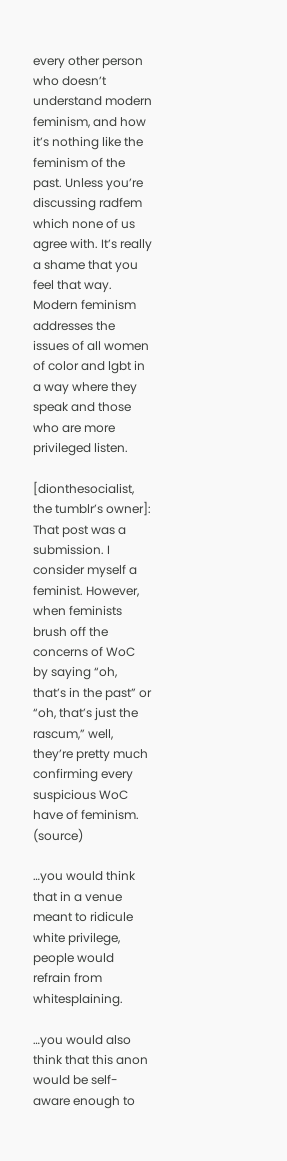every other person who doesn’t understand modern feminism, and how it’s nothing like the feminism of the past. Unless you’re discussing radfem which none of us agree with. It’s really a shame that you feel that way. Modern feminism addresses the issues of all women of color and lgbt in a way where they speak and those who are more privileged listen.

[dionthesocialist, the tumblr’s owner]: That post was a submission. I consider myself a feminist. However, when feminists brush off the concerns of WoC by saying “oh, that’s in the past” or “oh, that’s just the rascum,” well, they’re pretty much confirming every suspicious WoC have of feminism. (source)

…you would think that in a venue meant to ridicule white privilege, people would refrain from whitesplaining.

…you would also think that this anon would be self-aware enough to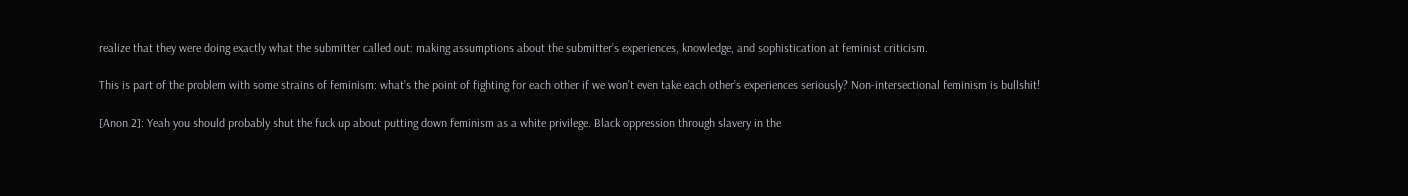realize that they were doing exactly what the submitter called out: making assumptions about the submitter’s experiences, knowledge, and sophistication at feminist criticism.

This is part of the problem with some strains of feminism: what’s the point of fighting for each other if we won’t even take each other’s experiences seriously? Non-intersectional feminism is bullshit!

[Anon 2]: Yeah you should probably shut the fuck up about putting down feminism as a white privilege. Black oppression through slavery in the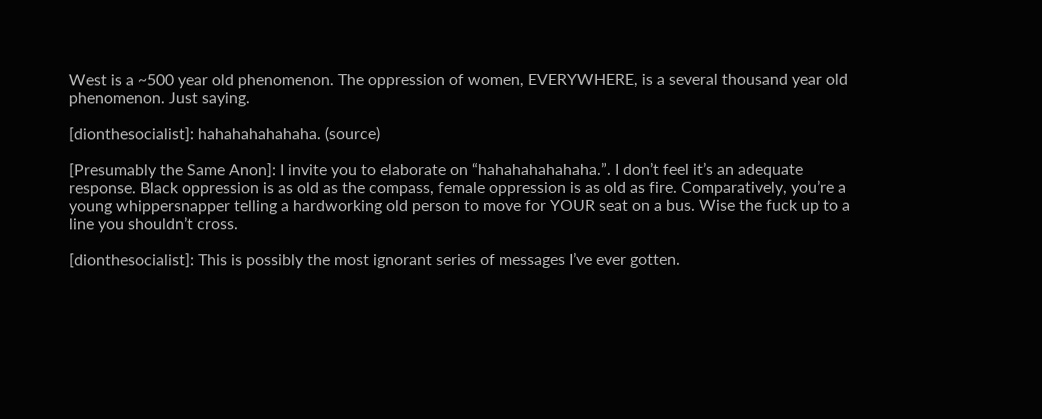West is a ~500 year old phenomenon. The oppression of women, EVERYWHERE, is a several thousand year old phenomenon. Just saying.

[dionthesocialist]: hahahahahahaha. (source)

[Presumably the Same Anon]: I invite you to elaborate on “hahahahahahaha.”. I don’t feel it’s an adequate response. Black oppression is as old as the compass, female oppression is as old as fire. Comparatively, you’re a young whippersnapper telling a hardworking old person to move for YOUR seat on a bus. Wise the fuck up to a line you shouldn’t cross.

[dionthesocialist]: This is possibly the most ignorant series of messages I’ve ever gotten.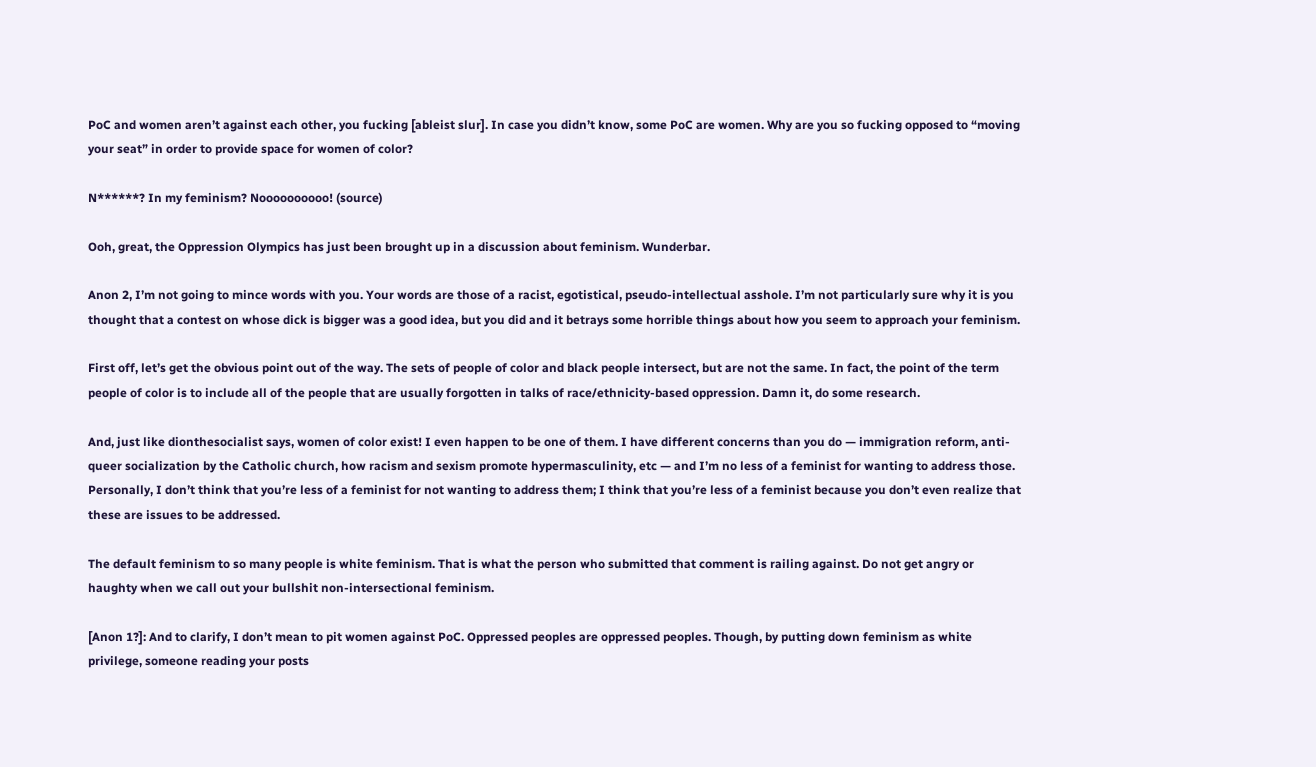PoC and women aren’t against each other, you fucking [ableist slur]. In case you didn’t know, some PoC are women. Why are you so fucking opposed to “moving your seat” in order to provide space for women of color?

N******? In my feminism? Noooooooooo! (source)

Ooh, great, the Oppression Olympics has just been brought up in a discussion about feminism. Wunderbar.

Anon 2, I’m not going to mince words with you. Your words are those of a racist, egotistical, pseudo-intellectual asshole. I’m not particularly sure why it is you thought that a contest on whose dick is bigger was a good idea, but you did and it betrays some horrible things about how you seem to approach your feminism.

First off, let’s get the obvious point out of the way. The sets of people of color and black people intersect, but are not the same. In fact, the point of the term people of color is to include all of the people that are usually forgotten in talks of race/ethnicity-based oppression. Damn it, do some research.

And, just like dionthesocialist says, women of color exist! I even happen to be one of them. I have different concerns than you do — immigration reform, anti-queer socialization by the Catholic church, how racism and sexism promote hypermasculinity, etc — and I’m no less of a feminist for wanting to address those. Personally, I don’t think that you’re less of a feminist for not wanting to address them; I think that you’re less of a feminist because you don’t even realize that these are issues to be addressed.

The default feminism to so many people is white feminism. That is what the person who submitted that comment is railing against. Do not get angry or haughty when we call out your bullshit non-intersectional feminism.

[Anon 1?]: And to clarify, I don’t mean to pit women against PoC. Oppressed peoples are oppressed peoples. Though, by putting down feminism as white privilege, someone reading your posts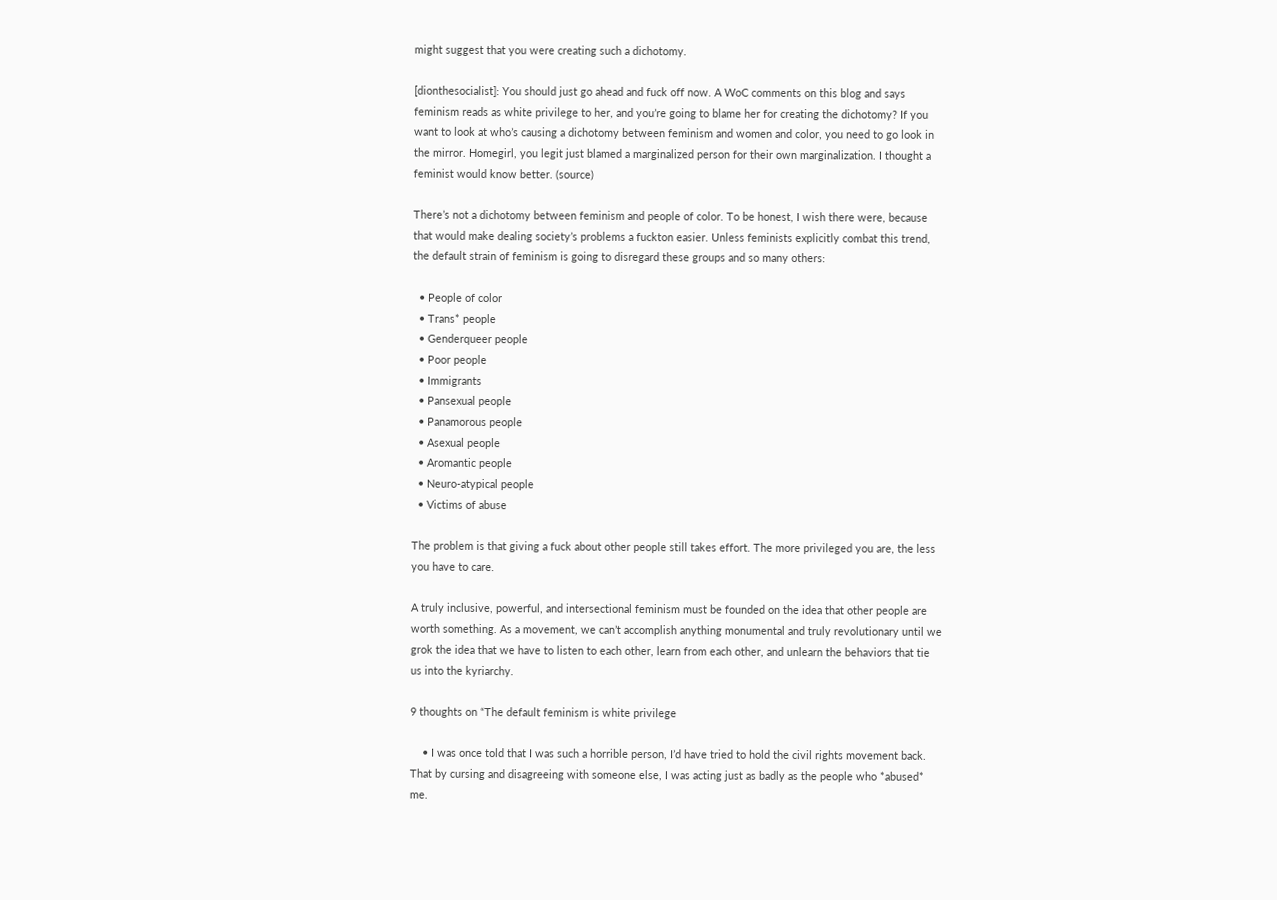might suggest that you were creating such a dichotomy.

[dionthesocialist]: You should just go ahead and fuck off now. A WoC comments on this blog and says feminism reads as white privilege to her, and you’re going to blame her for creating the dichotomy? If you want to look at who’s causing a dichotomy between feminism and women and color, you need to go look in the mirror. Homegirl, you legit just blamed a marginalized person for their own marginalization. I thought a feminist would know better. (source)

There’s not a dichotomy between feminism and people of color. To be honest, I wish there were, because that would make dealing society’s problems a fuckton easier. Unless feminists explicitly combat this trend, the default strain of feminism is going to disregard these groups and so many others:

  • People of color
  • Trans* people
  • Genderqueer people
  • Poor people
  • Immigrants
  • Pansexual people
  • Panamorous people
  • Asexual people
  • Aromantic people
  • Neuro-atypical people
  • Victims of abuse

The problem is that giving a fuck about other people still takes effort. The more privileged you are, the less you have to care.

A truly inclusive, powerful, and intersectional feminism must be founded on the idea that other people are worth something. As a movement, we can’t accomplish anything monumental and truly revolutionary until we grok the idea that we have to listen to each other, learn from each other, and unlearn the behaviors that tie us into the kyriarchy.

9 thoughts on “The default feminism is white privilege

    • I was once told that I was such a horrible person, I’d have tried to hold the civil rights movement back. That by cursing and disagreeing with someone else, I was acting just as badly as the people who *abused* me.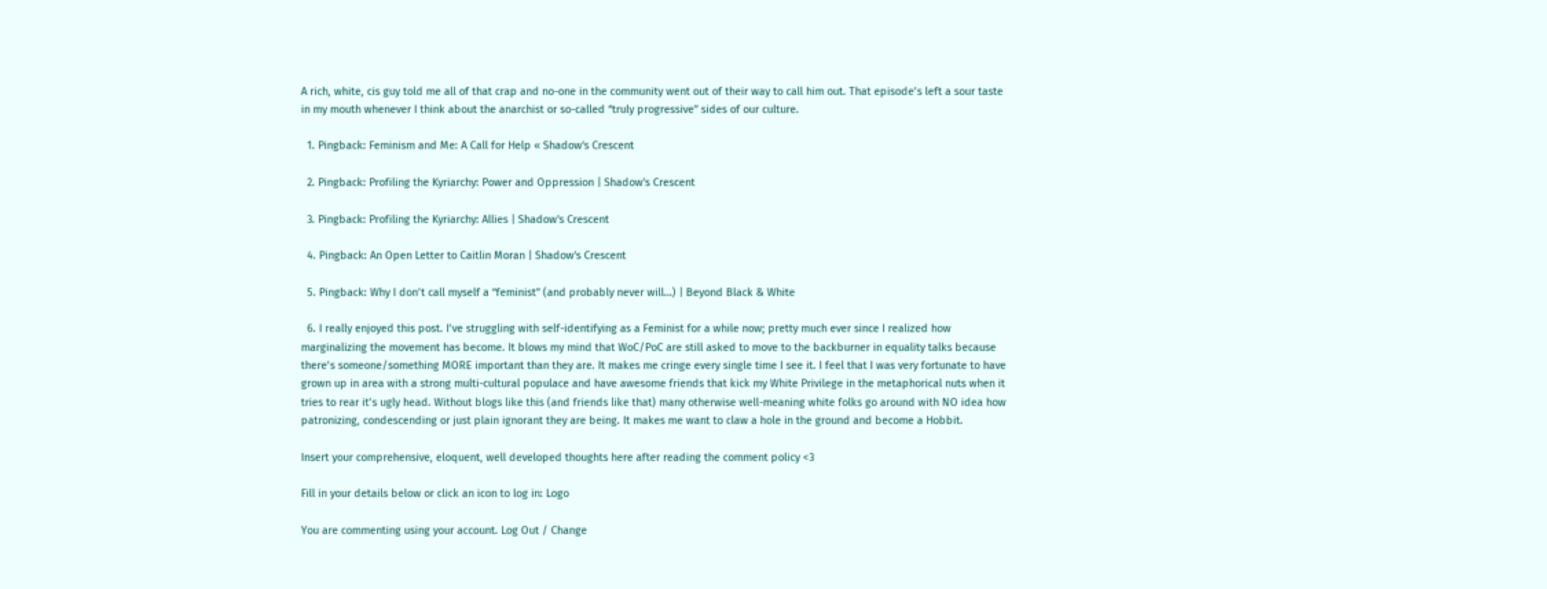A rich, white, cis guy told me all of that crap and no-one in the community went out of their way to call him out. That episode’s left a sour taste in my mouth whenever I think about the anarchist or so-called “truly progressive” sides of our culture.

  1. Pingback: Feminism and Me: A Call for Help « Shadow's Crescent

  2. Pingback: Profiling the Kyriarchy: Power and Oppression | Shadow's Crescent

  3. Pingback: Profiling the Kyriarchy: Allies | Shadow's Crescent

  4. Pingback: An Open Letter to Caitlin Moran | Shadow's Crescent

  5. Pingback: Why I don’t call myself a “feminist” (and probably never will…) | Beyond Black & White

  6. I really enjoyed this post. I’ve struggling with self-identifying as a Feminist for a while now; pretty much ever since I realized how marginalizing the movement has become. It blows my mind that WoC/PoC are still asked to move to the backburner in equality talks because there’s someone/something MORE important than they are. It makes me cringe every single time I see it. I feel that I was very fortunate to have grown up in area with a strong multi-cultural populace and have awesome friends that kick my White Privilege in the metaphorical nuts when it tries to rear it’s ugly head. Without blogs like this (and friends like that) many otherwise well-meaning white folks go around with NO idea how patronizing, condescending or just plain ignorant they are being. It makes me want to claw a hole in the ground and become a Hobbit.

Insert your comprehensive, eloquent, well developed thoughts here after reading the comment policy <3

Fill in your details below or click an icon to log in: Logo

You are commenting using your account. Log Out / Change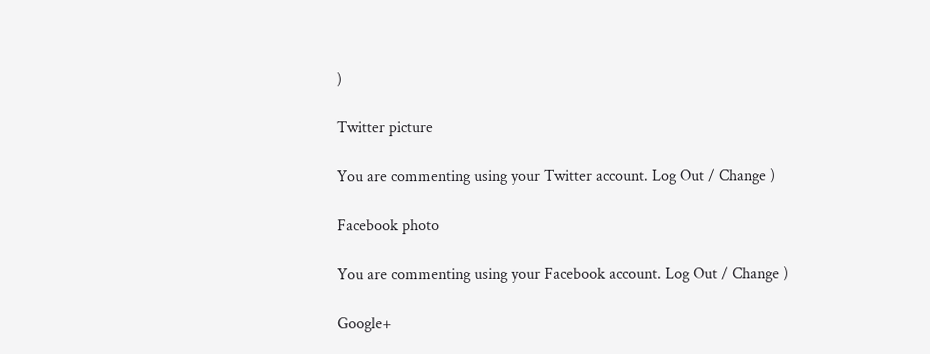)

Twitter picture

You are commenting using your Twitter account. Log Out / Change )

Facebook photo

You are commenting using your Facebook account. Log Out / Change )

Google+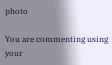photo

You are commenting using your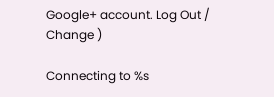Google+ account. Log Out / Change )

Connecting to %s